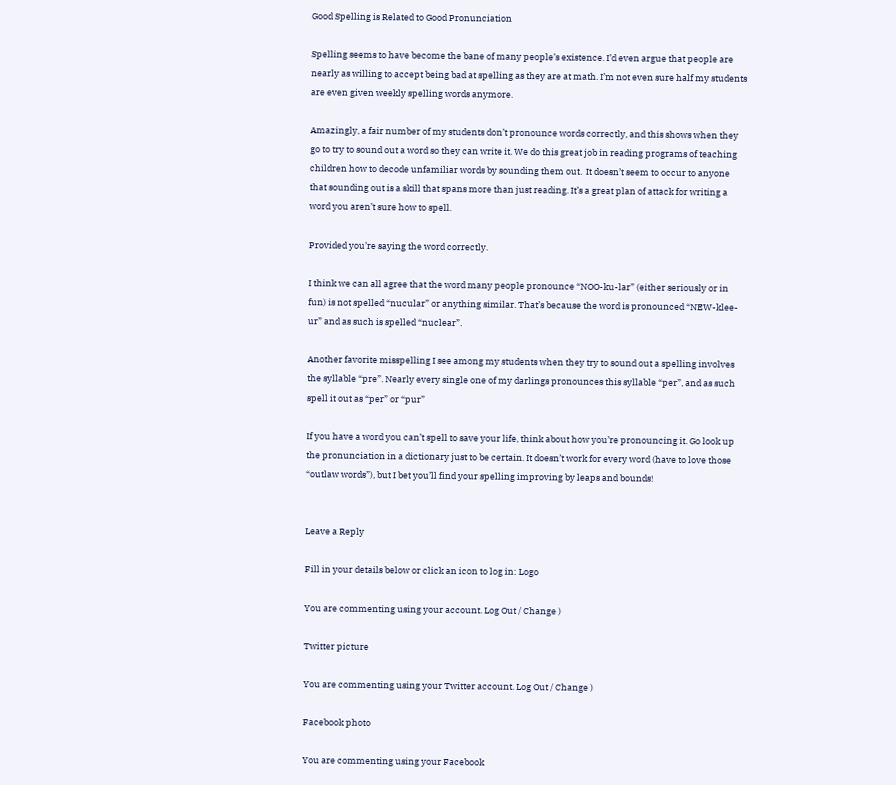Good Spelling is Related to Good Pronunciation

Spelling seems to have become the bane of many people’s existence. I’d even argue that people are nearly as willing to accept being bad at spelling as they are at math. I’m not even sure half my students are even given weekly spelling words anymore.

Amazingly, a fair number of my students don’t pronounce words correctly, and this shows when they go to try to sound out a word so they can write it. We do this great job in reading programs of teaching children how to decode unfamiliar words by sounding them out.  It doesn’t seem to occur to anyone that sounding out is a skill that spans more than just reading. It’s a great plan of attack for writing a word you aren’t sure how to spell.

Provided you’re saying the word correctly.

I think we can all agree that the word many people pronounce “NOO-ku-lar” (either seriously or in fun) is not spelled “nucular” or anything similar. That’s because the word is pronounced “NEW-klee-ur” and as such is spelled “nuclear”.

Another favorite misspelling I see among my students when they try to sound out a spelling involves the syllable “pre”. Nearly every single one of my darlings pronounces this syllable “per”, and as such spell it out as “per” or “pur”

If you have a word you can’t spell to save your life, think about how you’re pronouncing it. Go look up the pronunciation in a dictionary just to be certain. It doesn’t work for every word (have to love those “outlaw words”), but I bet you’ll find your spelling improving by leaps and bounds!


Leave a Reply

Fill in your details below or click an icon to log in: Logo

You are commenting using your account. Log Out / Change )

Twitter picture

You are commenting using your Twitter account. Log Out / Change )

Facebook photo

You are commenting using your Facebook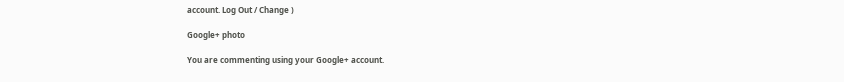account. Log Out / Change )

Google+ photo

You are commenting using your Google+ account.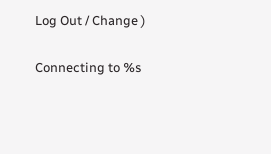Log Out / Change )

Connecting to %s